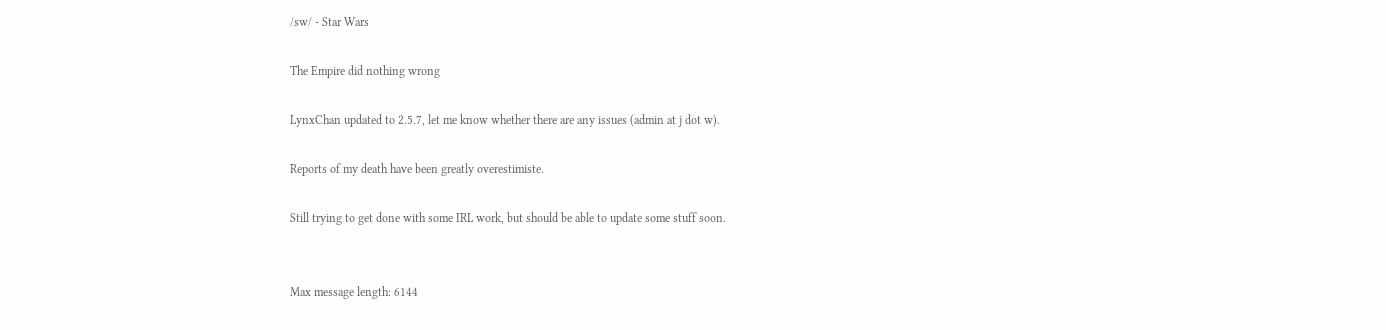/sw/ - Star Wars

The Empire did nothing wrong

LynxChan updated to 2.5.7, let me know whether there are any issues (admin at j dot w).

Reports of my death have been greatly overestimiste.

Still trying to get done with some IRL work, but should be able to update some stuff soon.


Max message length: 6144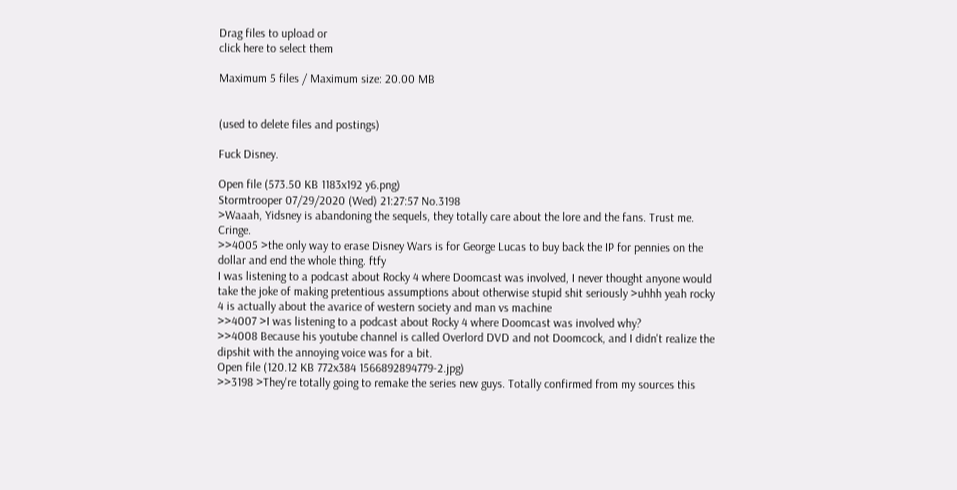Drag files to upload or
click here to select them

Maximum 5 files / Maximum size: 20.00 MB


(used to delete files and postings)

Fuck Disney.

Open file (573.50 KB 1183x192 y6.png)
Stormtrooper 07/29/2020 (Wed) 21:27:57 No.3198
>Waaah, Yidsney is abandoning the sequels, they totally care about the lore and the fans. Trust me. Cringe.
>>4005 >the only way to erase Disney Wars is for George Lucas to buy back the IP for pennies on the dollar and end the whole thing. ftfy
I was listening to a podcast about Rocky 4 where Doomcast was involved, I never thought anyone would take the joke of making pretentious assumptions about otherwise stupid shit seriously >uhhh yeah rocky 4 is actually about the avarice of western society and man vs machine
>>4007 >I was listening to a podcast about Rocky 4 where Doomcast was involved why?
>>4008 Because his youtube channel is called Overlord DVD and not Doomcock, and I didn't realize the dipshit with the annoying voice was for a bit.
Open file (120.12 KB 772x384 1566892894779-2.jpg)
>>3198 >They're totally going to remake the series new guys. Totally confirmed from my sources this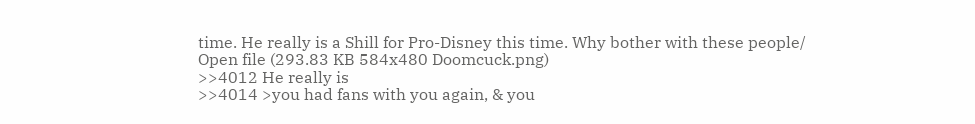time. He really is a Shill for Pro-Disney this time. Why bother with these people/
Open file (293.83 KB 584x480 Doomcuck.png)
>>4012 He really is
>>4014 >you had fans with you again, & you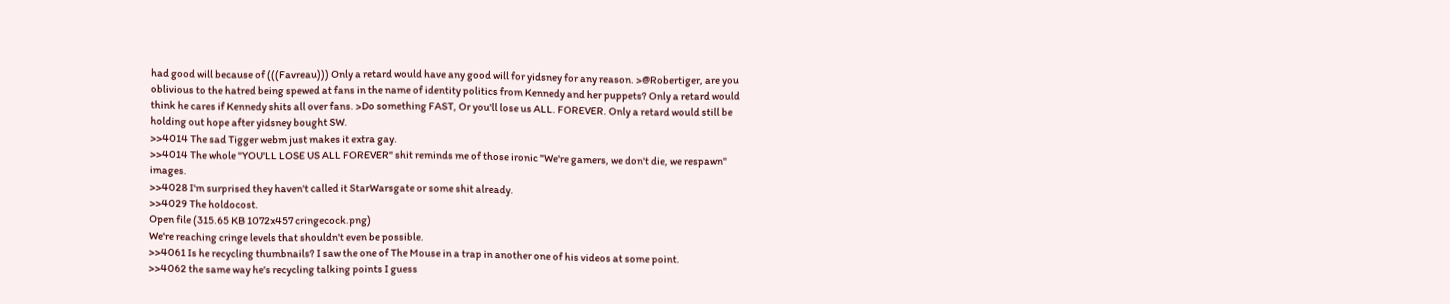had good will because of (((Favreau))) Only a retard would have any good will for yidsney for any reason. >@Robertiger, are you oblivious to the hatred being spewed at fans in the name of identity politics from Kennedy and her puppets? Only a retard would think he cares if Kennedy shits all over fans. >Do something FAST, Or you'll lose us ALL. FOREVER. Only a retard would still be holding out hope after yidsney bought SW.
>>4014 The sad Tigger webm just makes it extra gay.
>>4014 The whole "YOU'LL LOSE US ALL FOREVER" shit reminds me of those ironic "We're gamers, we don't die, we respawn" images.
>>4028 I'm surprised they haven't called it StarWarsgate or some shit already.
>>4029 The holdocost.
Open file (315.65 KB 1072x457 cringecock.png)
We're reaching cringe levels that shouldn't even be possible.
>>4061 Is he recycling thumbnails? I saw the one of The Mouse in a trap in another one of his videos at some point.
>>4062 the same way he's recycling talking points I guess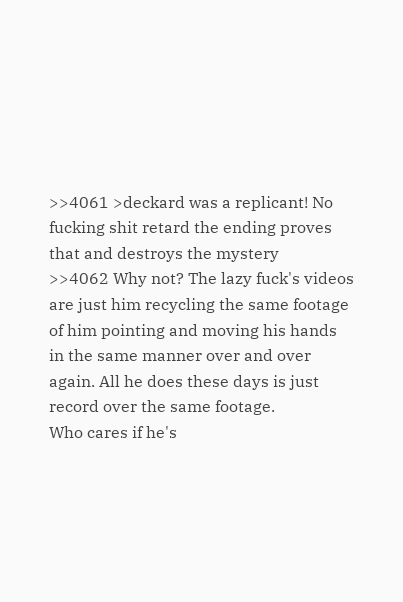>>4061 >deckard was a replicant! No fucking shit retard the ending proves that and destroys the mystery
>>4062 Why not? The lazy fuck's videos are just him recycling the same footage of him pointing and moving his hands in the same manner over and over again. All he does these days is just record over the same footage.
Who cares if he's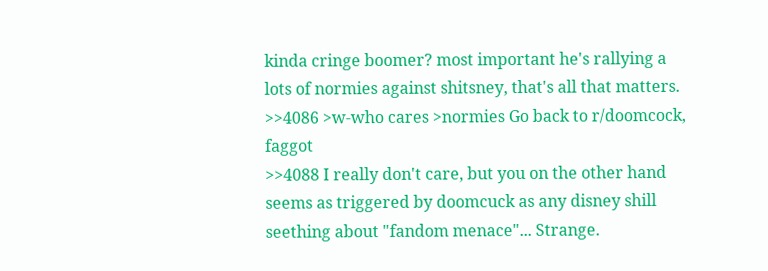kinda cringe boomer? most important he's rallying a lots of normies against shitsney, that's all that matters.
>>4086 >w-who cares >normies Go back to r/doomcock, faggot
>>4088 I really don't care, but you on the other hand seems as triggered by doomcuck as any disney shill seething about "fandom menace"... Strange.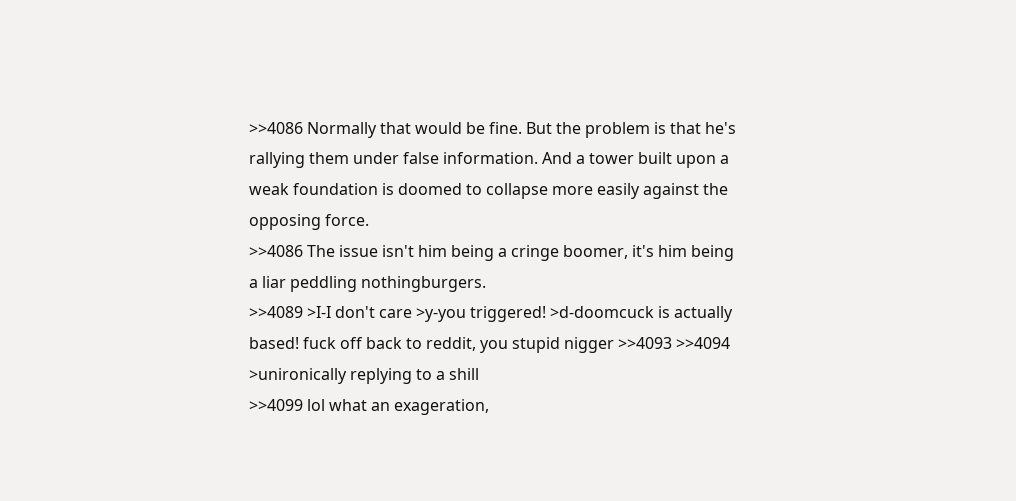>>4086 Normally that would be fine. But the problem is that he's rallying them under false information. And a tower built upon a weak foundation is doomed to collapse more easily against the opposing force.
>>4086 The issue isn't him being a cringe boomer, it's him being a liar peddling nothingburgers.
>>4089 >I-I don't care >y-you triggered! >d-doomcuck is actually based! fuck off back to reddit, you stupid nigger >>4093 >>4094 >unironically replying to a shill
>>4099 lol what an exageration,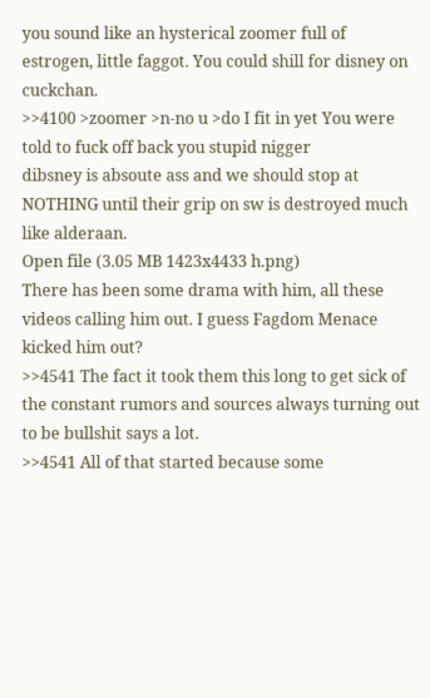you sound like an hysterical zoomer full of estrogen, little faggot. You could shill for disney on cuckchan.
>>4100 >zoomer >n-no u >do I fit in yet You were told to fuck off back you stupid nigger
dibsney is absoute ass and we should stop at NOTHING until their grip on sw is destroyed much like alderaan.
Open file (3.05 MB 1423x4433 h.png)
There has been some drama with him, all these videos calling him out. I guess Fagdom Menace kicked him out?
>>4541 The fact it took them this long to get sick of the constant rumors and sources always turning out to be bullshit says a lot.
>>4541 All of that started because some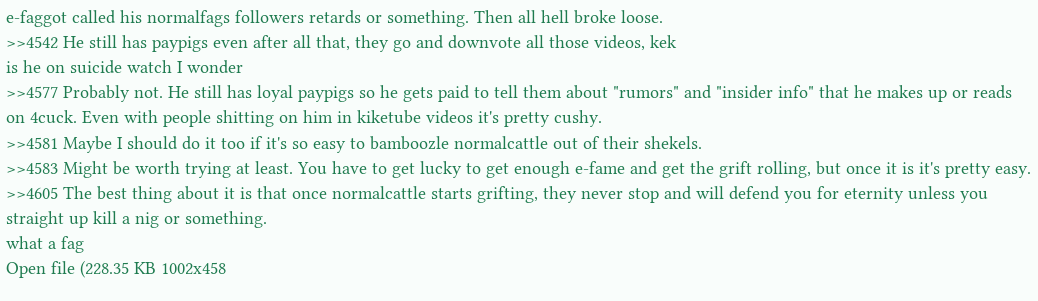e-faggot called his normalfags followers retards or something. Then all hell broke loose.
>>4542 He still has paypigs even after all that, they go and downvote all those videos, kek
is he on suicide watch I wonder
>>4577 Probably not. He still has loyal paypigs so he gets paid to tell them about "rumors" and "insider info" that he makes up or reads on 4cuck. Even with people shitting on him in kiketube videos it's pretty cushy.
>>4581 Maybe I should do it too if it's so easy to bamboozle normalcattle out of their shekels.
>>4583 Might be worth trying at least. You have to get lucky to get enough e-fame and get the grift rolling, but once it is it's pretty easy.
>>4605 The best thing about it is that once normalcattle starts grifting, they never stop and will defend you for eternity unless you straight up kill a nig or something.
what a fag
Open file (228.35 KB 1002x458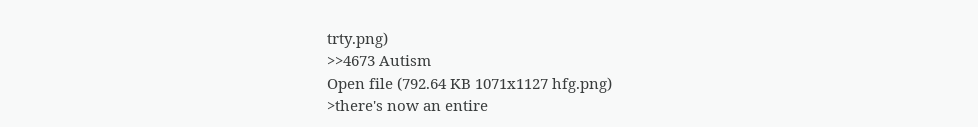trty.png)
>>4673 Autism
Open file (792.64 KB 1071x1127 hfg.png)
>there's now an entire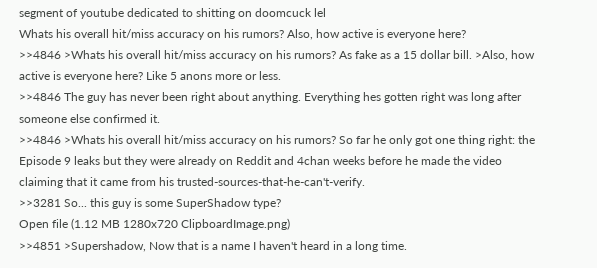segment of youtube dedicated to shitting on doomcuck lel
Whats his overall hit/miss accuracy on his rumors? Also, how active is everyone here?
>>4846 >Whats his overall hit/miss accuracy on his rumors? As fake as a 15 dollar bill. >Also, how active is everyone here? Like 5 anons more or less.
>>4846 The guy has never been right about anything. Everything hes gotten right was long after someone else confirmed it.
>>4846 >Whats his overall hit/miss accuracy on his rumors? So far he only got one thing right: the Episode 9 leaks but they were already on Reddit and 4chan weeks before he made the video claiming that it came from his trusted-sources-that-he-can't-verify.
>>3281 So... this guy is some SuperShadow type?
Open file (1.12 MB 1280x720 ClipboardImage.png)
>>4851 >Supershadow, Now that is a name I haven't heard in a long time.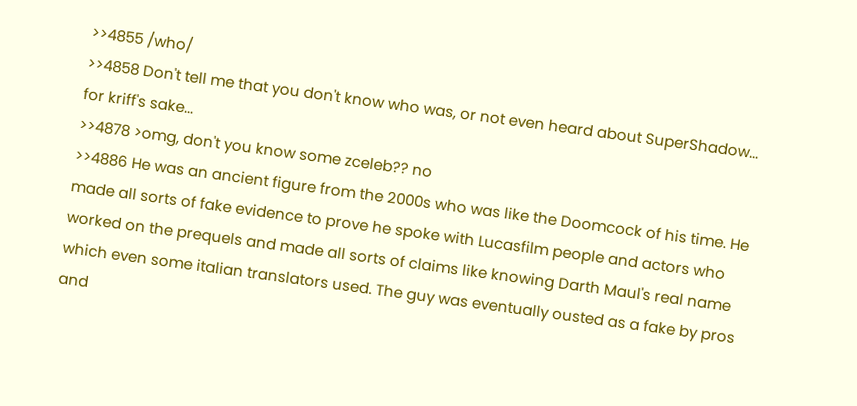>>4855 /who/
>>4858 Don't tell me that you don't know who was, or not even heard about SuperShadow... for kriff's sake...
>>4878 >omg, don't you know some zceleb?? no
>>4886 He was an ancient figure from the 2000s who was like the Doomcock of his time. He made all sorts of fake evidence to prove he spoke with Lucasfilm people and actors who worked on the prequels and made all sorts of claims like knowing Darth Maul's real name which even some italian translators used. The guy was eventually ousted as a fake by pros and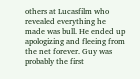others at Lucasfilm who revealed everything he made was bull. He ended up apologizing and fleeing from the net forever. Guy was probably the first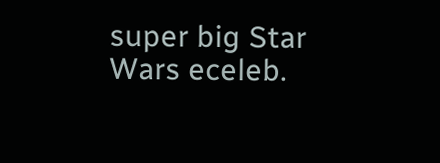super big Star Wars eceleb.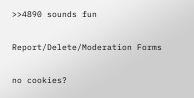>>4890 sounds fun

Report/Delete/Moderation Forms

no cookies?